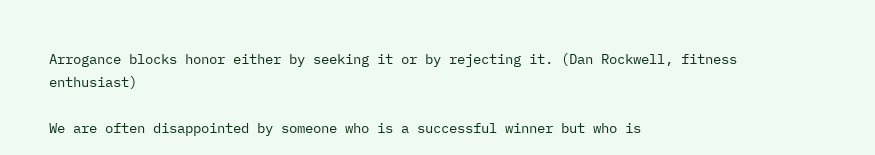Arrogance blocks honor either by seeking it or by rejecting it. (Dan Rockwell, fitness enthusiast)

We are often disappointed by someone who is a successful winner but who is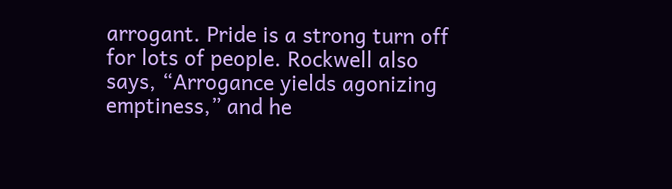arrogant. Pride is a strong turn off for lots of people. Rockwell also says, “Arrogance yields agonizing emptiness,” and he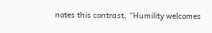notes this contrast, “Humility welcomes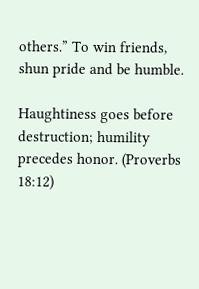others.” To win friends, shun pride and be humble.

Haughtiness goes before destruction; humility precedes honor. (Proverbs 18:12)